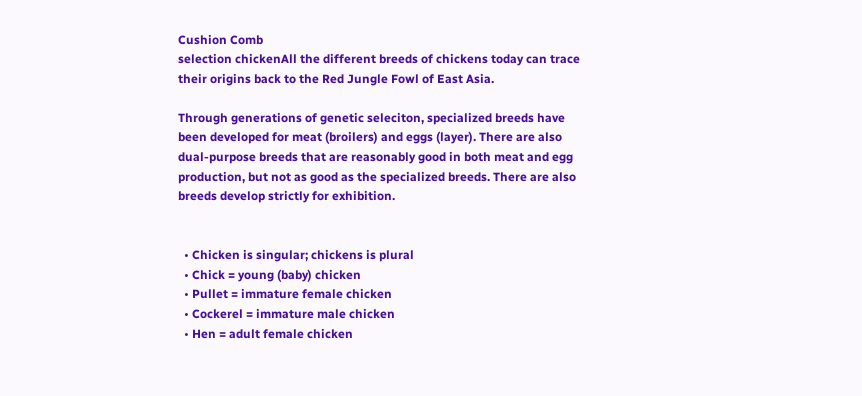Cushion Comb
selection chickenAll the different breeds of chickens today can trace their origins back to the Red Jungle Fowl of East Asia.

Through generations of genetic seleciton, specialized breeds have been developed for meat (broilers) and eggs (layer). There are also dual-purpose breeds that are reasonably good in both meat and egg production, but not as good as the specialized breeds. There are also breeds develop strictly for exhibition.


  • Chicken is singular; chickens is plural
  • Chick = young (baby) chicken
  • Pullet = immature female chicken
  • Cockerel = immature male chicken
  • Hen = adult female chicken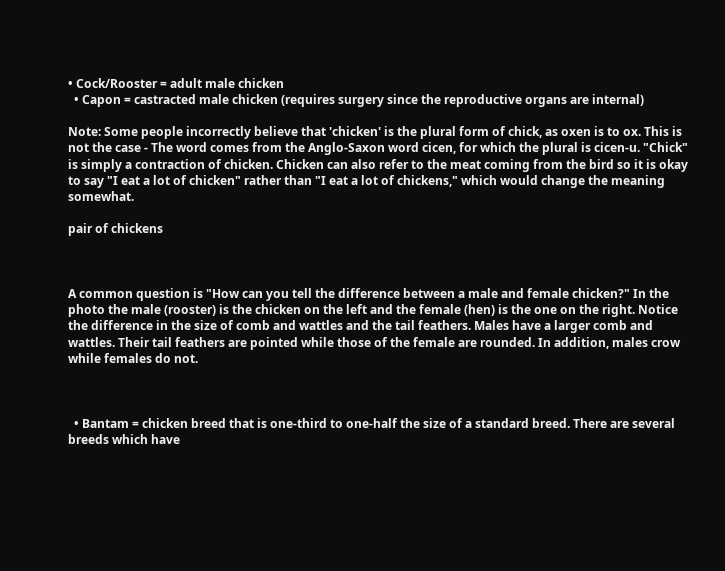• Cock/Rooster = adult male chicken
  • Capon = castracted male chicken (requires surgery since the reproductive organs are internal)

Note: Some people incorrectly believe that 'chicken' is the plural form of chick, as oxen is to ox. This is not the case - The word comes from the Anglo-Saxon word cicen, for which the plural is cicen-u. "Chick" is simply a contraction of chicken. Chicken can also refer to the meat coming from the bird so it is okay to say "I eat a lot of chicken" rather than "I eat a lot of chickens," which would change the meaning somewhat.

pair of chickens



A common question is "How can you tell the difference between a male and female chicken?" In the photo the male (rooster) is the chicken on the left and the female (hen) is the one on the right. Notice the difference in the size of comb and wattles and the tail feathers. Males have a larger comb and wattles. Their tail feathers are pointed while those of the female are rounded. In addition, males crow while females do not.



  • Bantam = chicken breed that is one-third to one-half the size of a standard breed. There are several breeds which have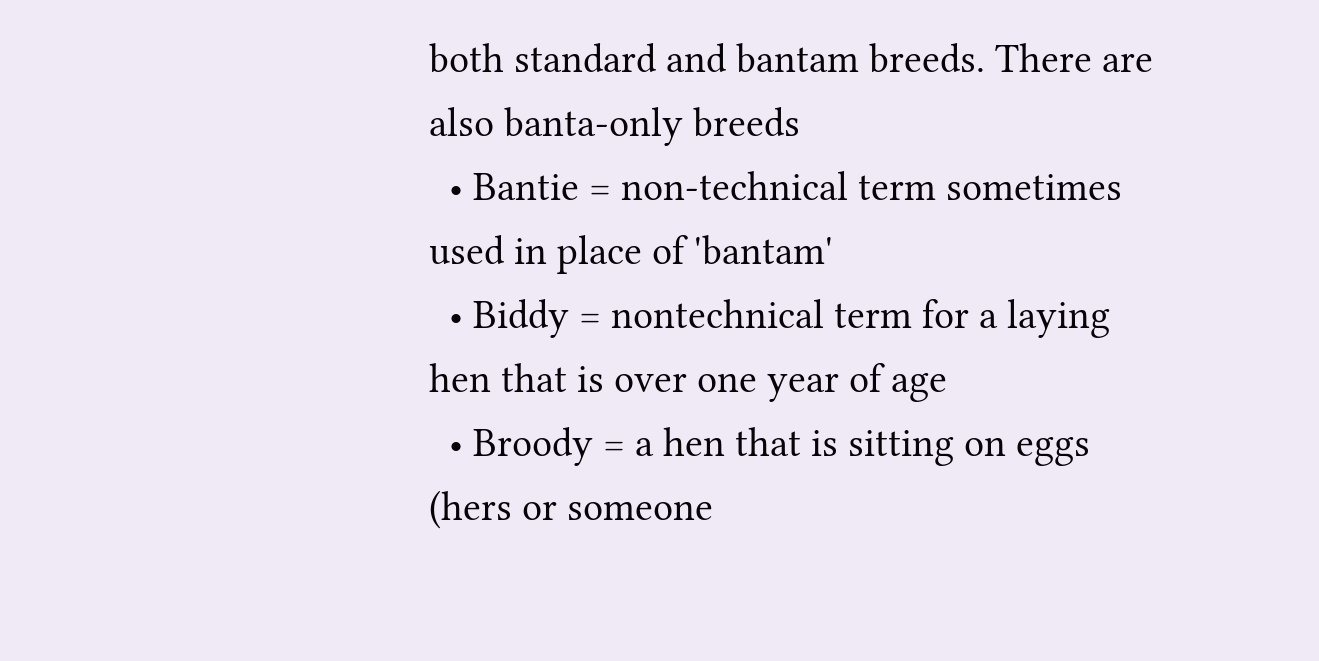both standard and bantam breeds. There are also banta-only breeds
  • Bantie = non-technical term sometimes used in place of 'bantam'
  • Biddy = nontechnical term for a laying hen that is over one year of age
  • Broody = a hen that is sitting on eggs (hers or someone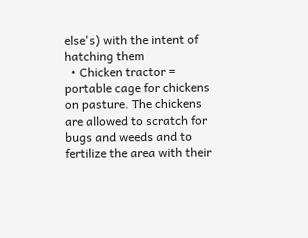else's) with the intent of hatching them
  • Chicken tractor = portable cage for chickens on pasture. The chickens are allowed to scratch for bugs and weeds and to fertilize the area with their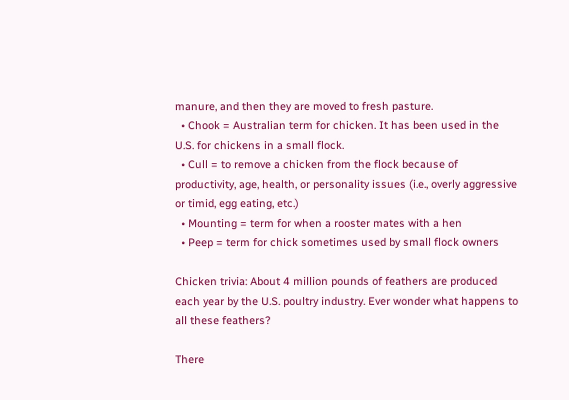manure, and then they are moved to fresh pasture.
  • Chook = Australian term for chicken. It has been used in the U.S. for chickens in a small flock.
  • Cull = to remove a chicken from the flock because of productivity, age, health, or personality issues (i.e., overly aggressive or timid, egg eating, etc.)
  • Mounting = term for when a rooster mates with a hen
  • Peep = term for chick sometimes used by small flock owners

Chicken trivia: About 4 million pounds of feathers are produced each year by the U.S. poultry industry. Ever wonder what happens to all these feathers?

There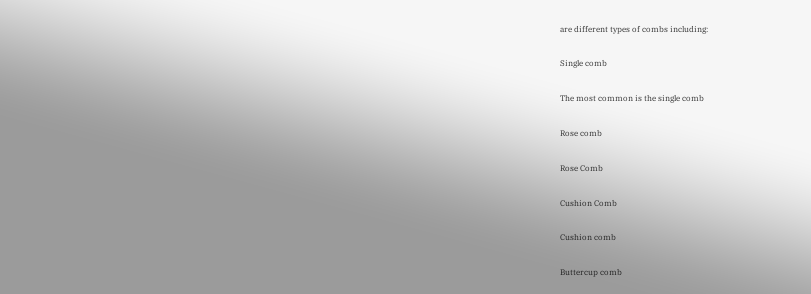are different types of combs including:

Single comb

The most common is the single comb

Rose comb

Rose Comb

Cushion Comb

Cushion comb

Buttercup comb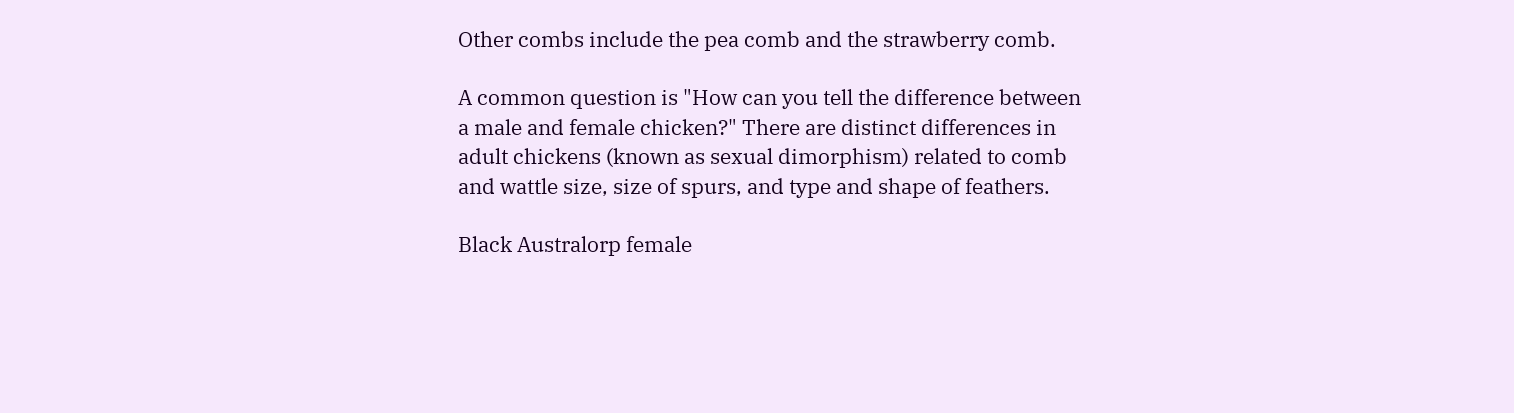Other combs include the pea comb and the strawberry comb.

A common question is "How can you tell the difference between a male and female chicken?" There are distinct differences in adult chickens (known as sexual dimorphism) related to comb and wattle size, size of spurs, and type and shape of feathers.

Black Australorp female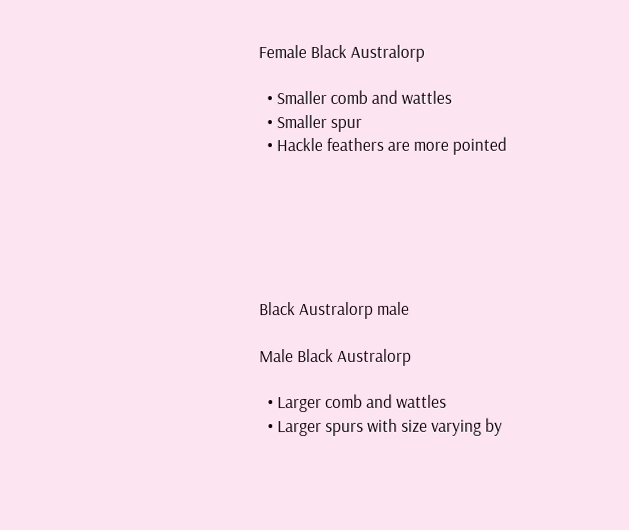Female Black Australorp

  • Smaller comb and wattles
  • Smaller spur
  • Hackle feathers are more pointed






Black Australorp male

Male Black Australorp

  • Larger comb and wattles
  • Larger spurs with size varying by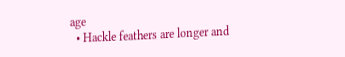age
  • Hackle feathers are longer and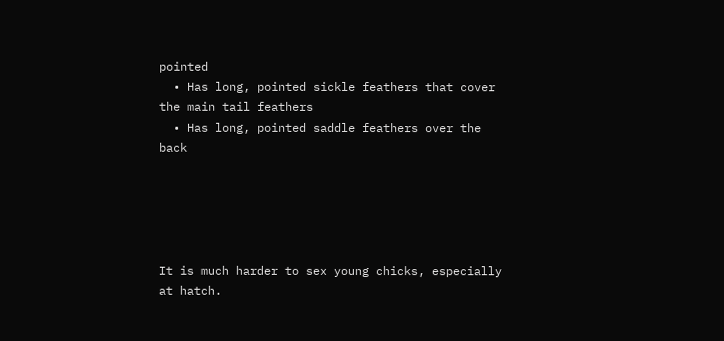pointed
  • Has long, pointed sickle feathers that cover the main tail feathers
  • Has long, pointed saddle feathers over the back





It is much harder to sex young chicks, especially at hatch.